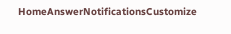HomeAnswerNotificationsCustomize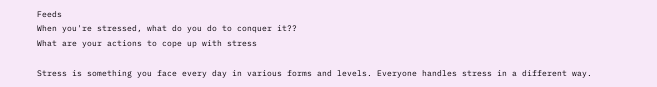Feeds
When you're stressed, what do you do to conquer it??
What are your actions to cope up with stress

Stress is something you face every day in various forms and levels. Everyone handles stress in a different way.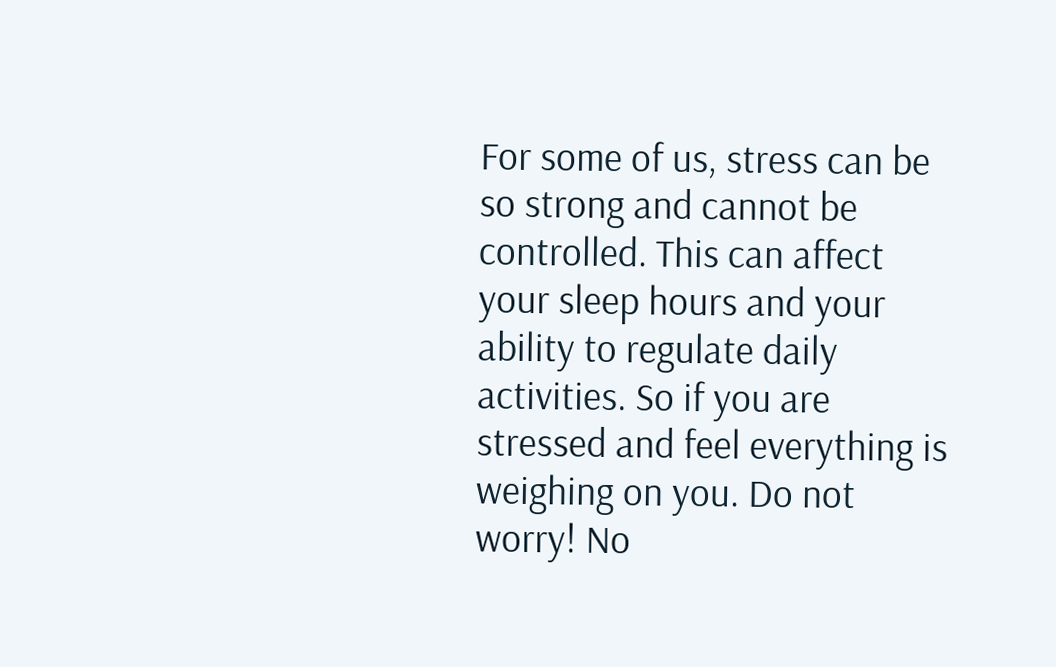For some of us, stress can be so strong and cannot be controlled. This can affect your sleep hours and your ability to regulate daily activities. So if you are stressed and feel everything is weighing on you. Do not worry! No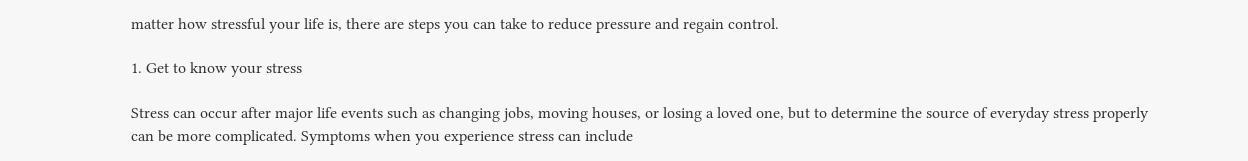matter how stressful your life is, there are steps you can take to reduce pressure and regain control.

1. Get to know your stress

Stress can occur after major life events such as changing jobs, moving houses, or losing a loved one, but to determine the source of everyday stress properly can be more complicated. Symptoms when you experience stress can include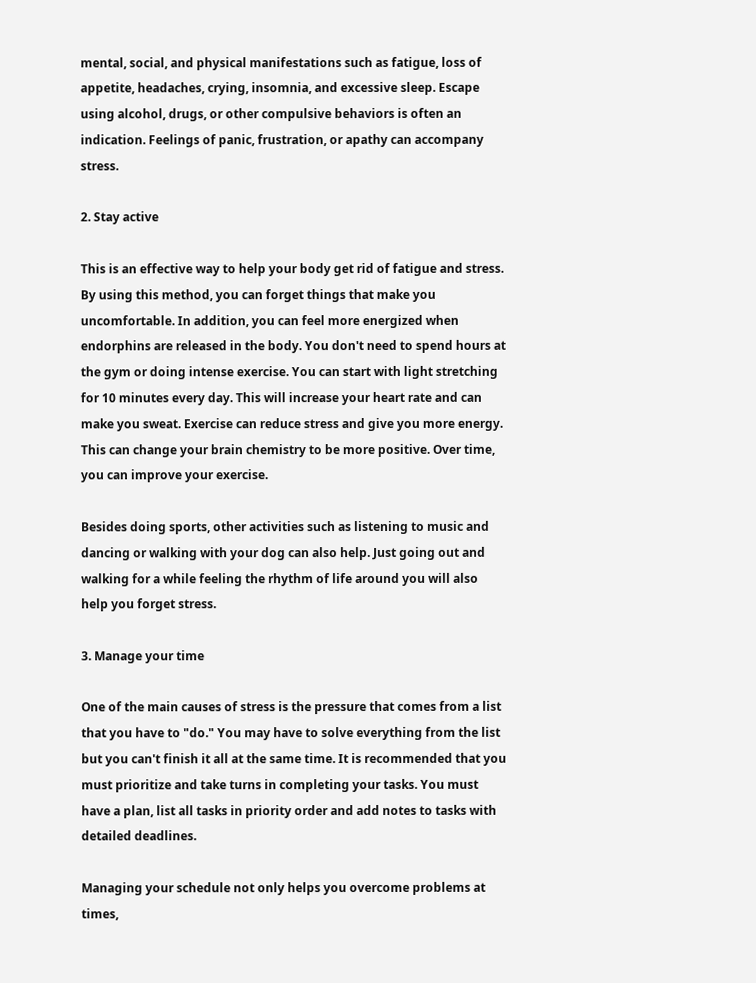mental, social, and physical manifestations such as fatigue, loss of appetite, headaches, crying, insomnia, and excessive sleep. Escape using alcohol, drugs, or other compulsive behaviors is often an indication. Feelings of panic, frustration, or apathy can accompany stress.

2. Stay active

This is an effective way to help your body get rid of fatigue and stress. By using this method, you can forget things that make you uncomfortable. In addition, you can feel more energized when endorphins are released in the body. You don't need to spend hours at the gym or doing intense exercise. You can start with light stretching for 10 minutes every day. This will increase your heart rate and can make you sweat. Exercise can reduce stress and give you more energy. This can change your brain chemistry to be more positive. Over time, you can improve your exercise.

Besides doing sports, other activities such as listening to music and dancing or walking with your dog can also help. Just going out and walking for a while feeling the rhythm of life around you will also help you forget stress.

3. Manage your time

One of the main causes of stress is the pressure that comes from a list that you have to "do." You may have to solve everything from the list but you can't finish it all at the same time. It is recommended that you must prioritize and take turns in completing your tasks. You must have a plan, list all tasks in priority order and add notes to tasks with detailed deadlines.

Managing your schedule not only helps you overcome problems at times,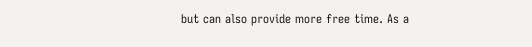but can also provide more free time. As a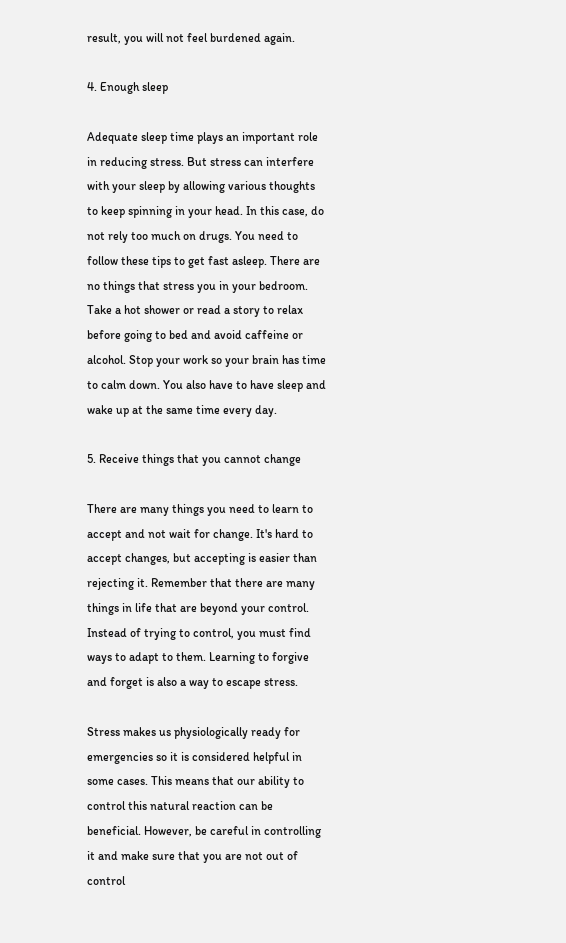result, you will not feel burdened again.

4. Enough sleep

Adequate sleep time plays an important role in reducing stress. But stress can interfere with your sleep by allowing various thoughts to keep spinning in your head. In this case, do not rely too much on drugs. You need to follow these tips to get fast asleep. There are no things that stress you in your bedroom. Take a hot shower or read a story to relax before going to bed and avoid caffeine or alcohol. Stop your work so your brain has time to calm down. You also have to have sleep and wake up at the same time every day.

5. Receive things that you cannot change

There are many things you need to learn to accept and not wait for change. It's hard to accept changes, but accepting is easier than rejecting it. Remember that there are many things in life that are beyond your control. Instead of trying to control, you must find ways to adapt to them. Learning to forgive and forget is also a way to escape stress.

Stress makes us physiologically ready for emergencies so it is considered helpful in some cases. This means that our ability to control this natural reaction can be beneficial. However, be careful in controlling it and make sure that you are not out of control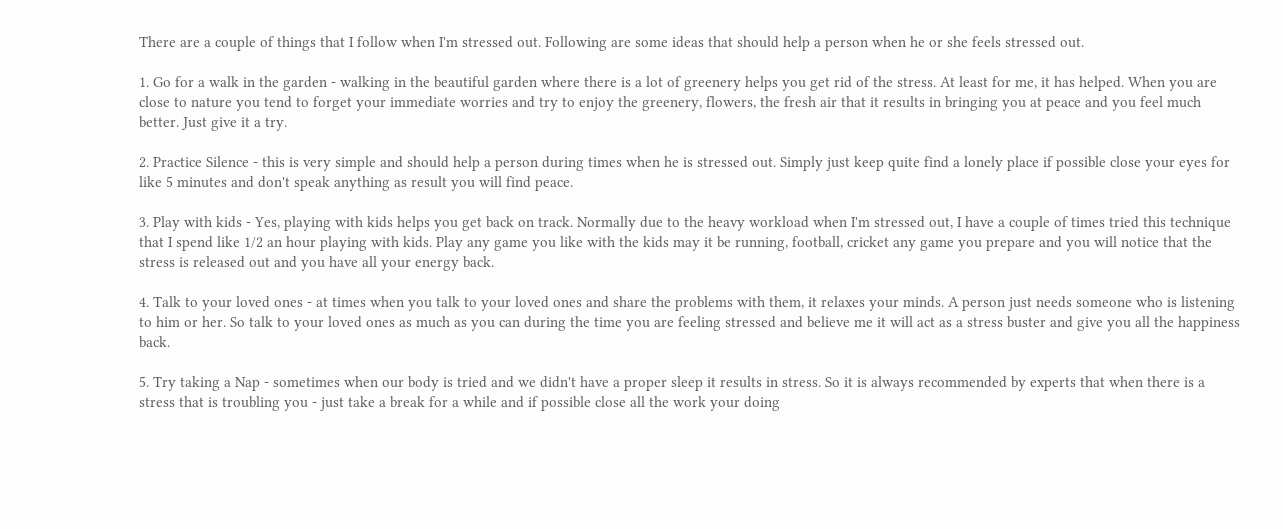There are a couple of things that I follow when I'm stressed out. Following are some ideas that should help a person when he or she feels stressed out.

1. Go for a walk in the garden - walking in the beautiful garden where there is a lot of greenery helps you get rid of the stress. At least for me, it has helped. When you are close to nature you tend to forget your immediate worries and try to enjoy the greenery, flowers, the fresh air that it results in bringing you at peace and you feel much better. Just give it a try.

2. Practice Silence - this is very simple and should help a person during times when he is stressed out. Simply just keep quite find a lonely place if possible close your eyes for like 5 minutes and don't speak anything as result you will find peace.

3. Play with kids - Yes, playing with kids helps you get back on track. Normally due to the heavy workload when I'm stressed out, I have a couple of times tried this technique that I spend like 1/2 an hour playing with kids. Play any game you like with the kids may it be running, football, cricket any game you prepare and you will notice that the stress is released out and you have all your energy back.

4. Talk to your loved ones - at times when you talk to your loved ones and share the problems with them, it relaxes your minds. A person just needs someone who is listening to him or her. So talk to your loved ones as much as you can during the time you are feeling stressed and believe me it will act as a stress buster and give you all the happiness back.

5. Try taking a Nap - sometimes when our body is tried and we didn't have a proper sleep it results in stress. So it is always recommended by experts that when there is a stress that is troubling you - just take a break for a while and if possible close all the work your doing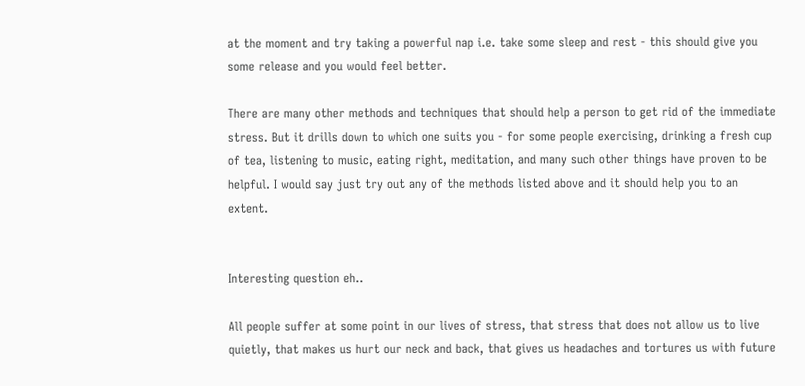at the moment and try taking a powerful nap i.e. take some sleep and rest - this should give you some release and you would feel better.

There are many other methods and techniques that should help a person to get rid of the immediate stress. But it drills down to which one suits you - for some people exercising, drinking a fresh cup of tea, listening to music, eating right, meditation, and many such other things have proven to be helpful. I would say just try out any of the methods listed above and it should help you to an extent.


Interesting question eh..

All people suffer at some point in our lives of stress, that stress that does not allow us to live quietly, that makes us hurt our neck and back, that gives us headaches and tortures us with future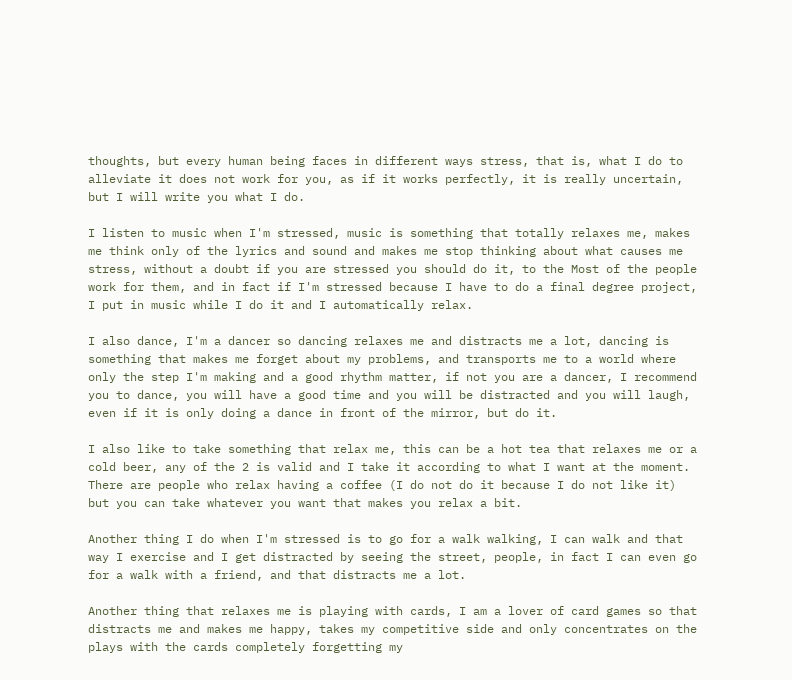thoughts, but every human being faces in different ways stress, that is, what I do to alleviate it does not work for you, as if it works perfectly, it is really uncertain, but I will write you what I do.

I listen to music when I'm stressed, music is something that totally relaxes me, makes me think only of the lyrics and sound and makes me stop thinking about what causes me stress, without a doubt if you are stressed you should do it, to the Most of the people work for them, and in fact if I'm stressed because I have to do a final degree project, I put in music while I do it and I automatically relax.

I also dance, I'm a dancer so dancing relaxes me and distracts me a lot, dancing is something that makes me forget about my problems, and transports me to a world where only the step I'm making and a good rhythm matter, if not you are a dancer, I recommend you to dance, you will have a good time and you will be distracted and you will laugh, even if it is only doing a dance in front of the mirror, but do it.

I also like to take something that relax me, this can be a hot tea that relaxes me or a cold beer, any of the 2 is valid and I take it according to what I want at the moment. There are people who relax having a coffee (I do not do it because I do not like it) but you can take whatever you want that makes you relax a bit.

Another thing I do when I'm stressed is to go for a walk walking, I can walk and that way I exercise and I get distracted by seeing the street, people, in fact I can even go for a walk with a friend, and that distracts me a lot.

Another thing that relaxes me is playing with cards, I am a lover of card games so that distracts me and makes me happy, takes my competitive side and only concentrates on the plays with the cards completely forgetting my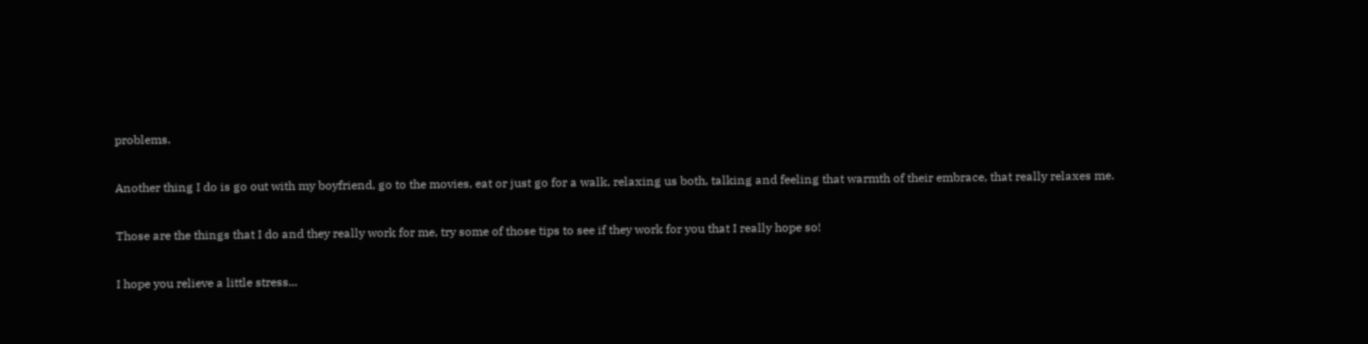problems.

Another thing I do is go out with my boyfriend, go to the movies, eat or just go for a walk, relaxing us both, talking and feeling that warmth of their embrace, that really relaxes me.

Those are the things that I do and they really work for me, try some of those tips to see if they work for you that I really hope so!

I hope you relieve a little stress...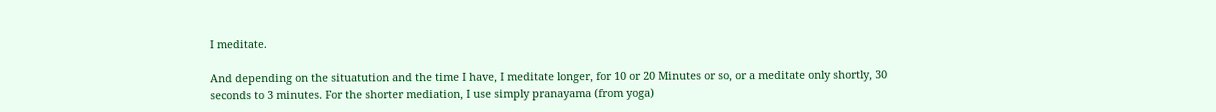I meditate.

And depending on the situatution and the time I have, I meditate longer, for 10 or 20 Minutes or so, or a meditate only shortly, 30 seconds to 3 minutes. For the shorter mediation, I use simply pranayama (from yoga)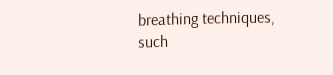breathing techniques, such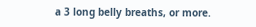a 3 long belly breaths, or more.